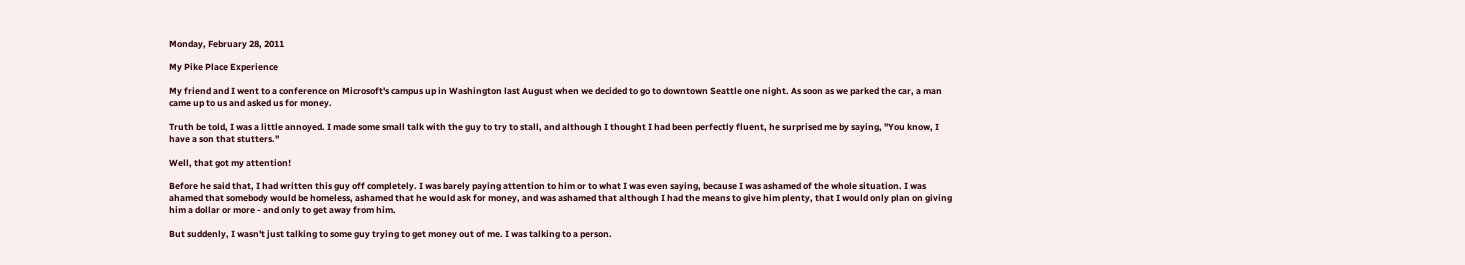Monday, February 28, 2011

My Pike Place Experience

My friend and I went to a conference on Microsoft's campus up in Washington last August when we decided to go to downtown Seattle one night. As soon as we parked the car, a man came up to us and asked us for money.

Truth be told, I was a little annoyed. I made some small talk with the guy to try to stall, and although I thought I had been perfectly fluent, he surprised me by saying, "You know, I have a son that stutters."

Well, that got my attention!

Before he said that, I had written this guy off completely. I was barely paying attention to him or to what I was even saying, because I was ashamed of the whole situation. I was ahamed that somebody would be homeless, ashamed that he would ask for money, and was ashamed that although I had the means to give him plenty, that I would only plan on giving him a dollar or more - and only to get away from him.

But suddenly, I wasn't just talking to some guy trying to get money out of me. I was talking to a person.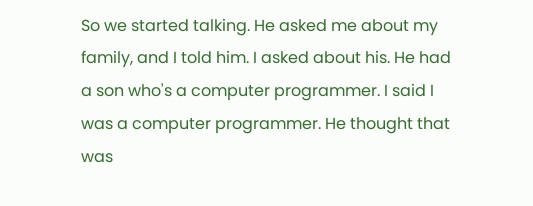So we started talking. He asked me about my family, and I told him. I asked about his. He had a son who's a computer programmer. I said I was a computer programmer. He thought that was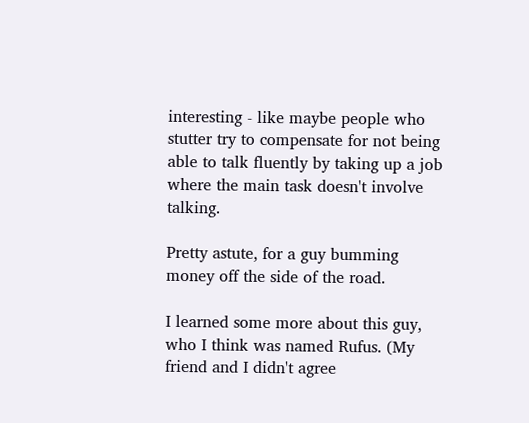interesting - like maybe people who stutter try to compensate for not being able to talk fluently by taking up a job where the main task doesn't involve talking.

Pretty astute, for a guy bumming money off the side of the road.

I learned some more about this guy, who I think was named Rufus. (My friend and I didn't agree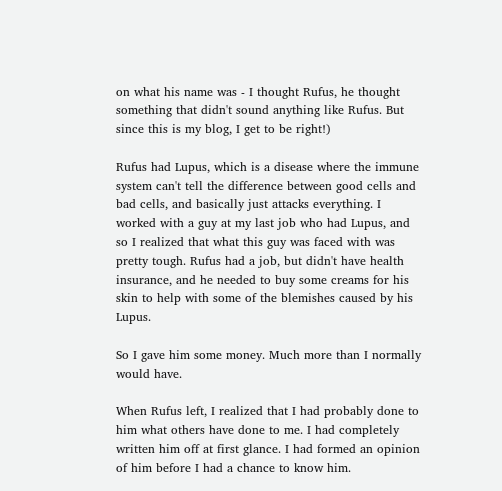on what his name was - I thought Rufus, he thought something that didn't sound anything like Rufus. But since this is my blog, I get to be right!)

Rufus had Lupus, which is a disease where the immune system can't tell the difference between good cells and bad cells, and basically just attacks everything. I worked with a guy at my last job who had Lupus, and so I realized that what this guy was faced with was pretty tough. Rufus had a job, but didn't have health insurance, and he needed to buy some creams for his skin to help with some of the blemishes caused by his Lupus.

So I gave him some money. Much more than I normally would have.

When Rufus left, I realized that I had probably done to him what others have done to me. I had completely written him off at first glance. I had formed an opinion of him before I had a chance to know him.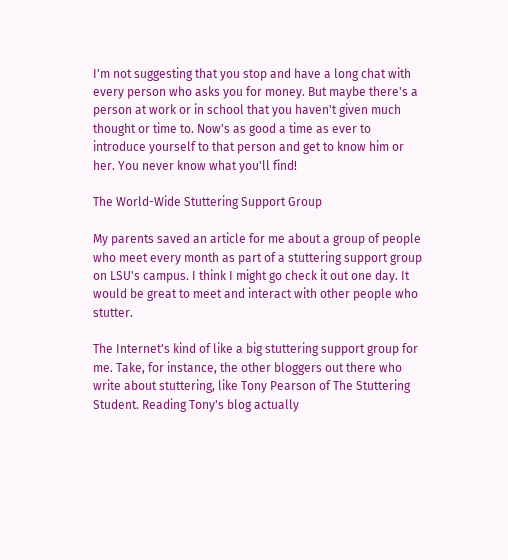I'm not suggesting that you stop and have a long chat with every person who asks you for money. But maybe there's a person at work or in school that you haven't given much thought or time to. Now's as good a time as ever to introduce yourself to that person and get to know him or her. You never know what you'll find!

The World-Wide Stuttering Support Group

My parents saved an article for me about a group of people who meet every month as part of a stuttering support group on LSU's campus. I think I might go check it out one day. It would be great to meet and interact with other people who stutter.

The Internet's kind of like a big stuttering support group for me. Take, for instance, the other bloggers out there who write about stuttering, like Tony Pearson of The Stuttering Student. Reading Tony's blog actually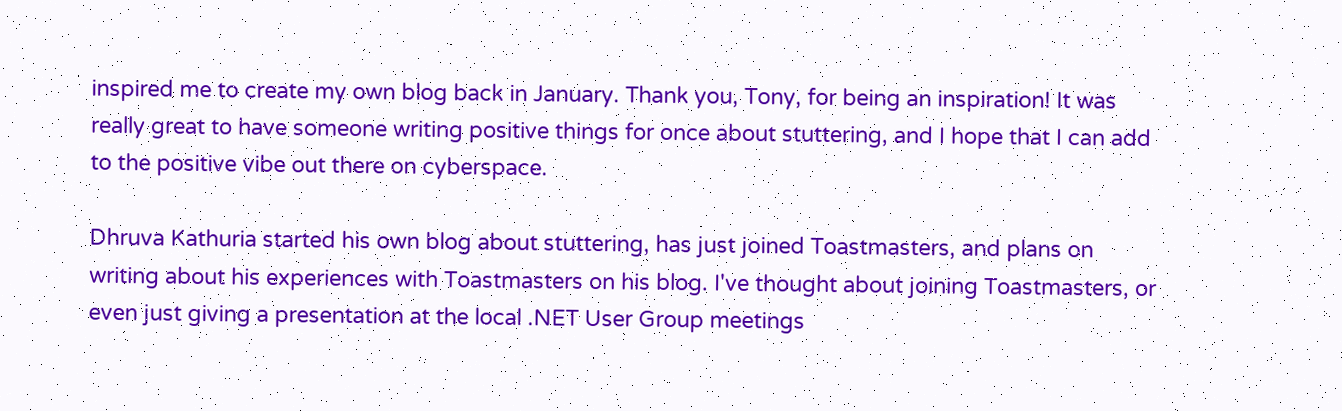inspired me to create my own blog back in January. Thank you, Tony, for being an inspiration! It was really great to have someone writing positive things for once about stuttering, and I hope that I can add to the positive vibe out there on cyberspace.

Dhruva Kathuria started his own blog about stuttering, has just joined Toastmasters, and plans on writing about his experiences with Toastmasters on his blog. I've thought about joining Toastmasters, or even just giving a presentation at the local .NET User Group meetings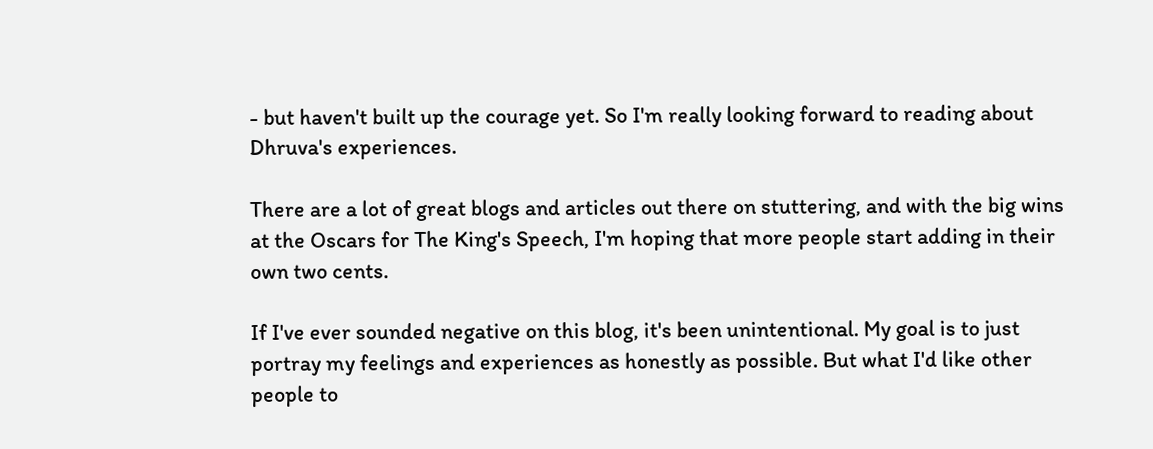- but haven't built up the courage yet. So I'm really looking forward to reading about Dhruva's experiences.

There are a lot of great blogs and articles out there on stuttering, and with the big wins at the Oscars for The King's Speech, I'm hoping that more people start adding in their own two cents.

If I've ever sounded negative on this blog, it's been unintentional. My goal is to just portray my feelings and experiences as honestly as possible. But what I'd like other people to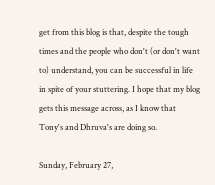get from this blog is that, despite the tough times and the people who don't (or don't want to) understand, you can be successful in life in spite of your stuttering. I hope that my blog gets this message across, as I know that Tony's and Dhruva's are doing so.

Sunday, February 27,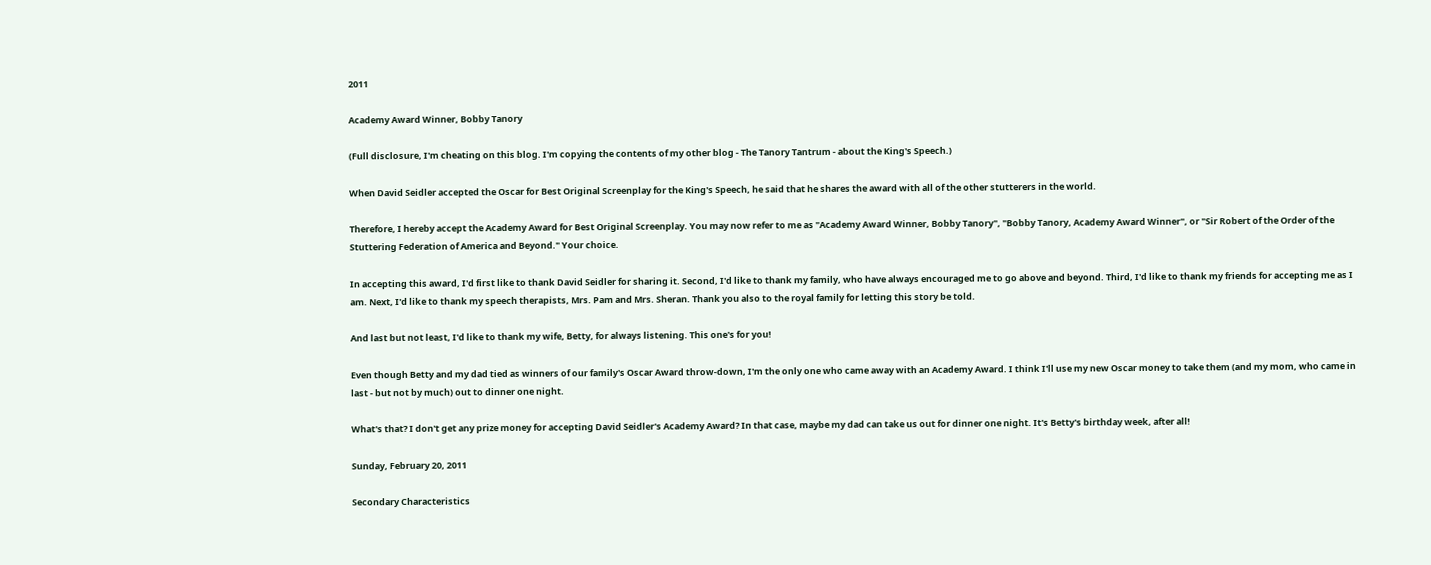2011

Academy Award Winner, Bobby Tanory

(Full disclosure, I'm cheating on this blog. I'm copying the contents of my other blog - The Tanory Tantrum - about the King's Speech.)

When David Seidler accepted the Oscar for Best Original Screenplay for the King's Speech, he said that he shares the award with all of the other stutterers in the world.

Therefore, I hereby accept the Academy Award for Best Original Screenplay. You may now refer to me as "Academy Award Winner, Bobby Tanory", "Bobby Tanory, Academy Award Winner", or "Sir Robert of the Order of the Stuttering Federation of America and Beyond." Your choice.

In accepting this award, I'd first like to thank David Seidler for sharing it. Second, I'd like to thank my family, who have always encouraged me to go above and beyond. Third, I'd like to thank my friends for accepting me as I am. Next, I'd like to thank my speech therapists, Mrs. Pam and Mrs. Sheran. Thank you also to the royal family for letting this story be told.

And last but not least, I'd like to thank my wife, Betty, for always listening. This one's for you!

Even though Betty and my dad tied as winners of our family's Oscar Award throw-down, I'm the only one who came away with an Academy Award. I think I'll use my new Oscar money to take them (and my mom, who came in last - but not by much) out to dinner one night.

What's that? I don't get any prize money for accepting David Seidler's Academy Award? In that case, maybe my dad can take us out for dinner one night. It's Betty's birthday week, after all!

Sunday, February 20, 2011

Secondary Characteristics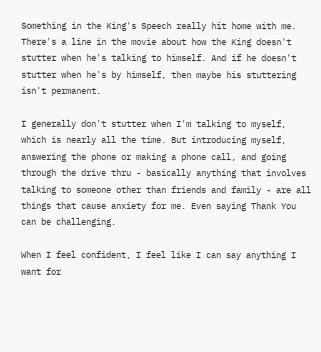Something in the King's Speech really hit home with me. There's a line in the movie about how the King doesn't stutter when he's talking to himself. And if he doesn't stutter when he's by himself, then maybe his stuttering isn't permanent.

I generally don't stutter when I'm talking to myself, which is nearly all the time. But introducing myself, answering the phone or making a phone call, and going through the drive thru - basically anything that involves talking to someone other than friends and family - are all things that cause anxiety for me. Even saying Thank You can be challenging.

When I feel confident, I feel like I can say anything I want for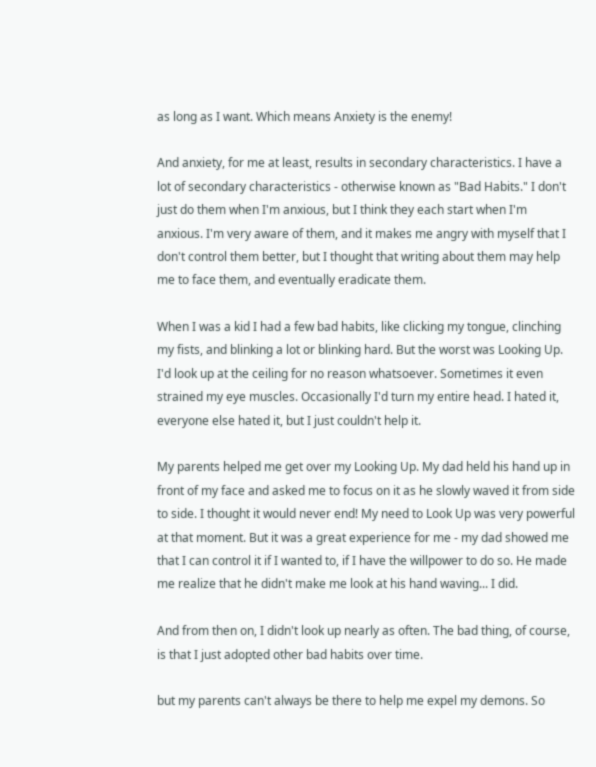as long as I want. Which means Anxiety is the enemy!

And anxiety, for me at least, results in secondary characteristics. I have a lot of secondary characteristics - otherwise known as "Bad Habits." I don't just do them when I'm anxious, but I think they each start when I'm anxious. I'm very aware of them, and it makes me angry with myself that I don't control them better, but I thought that writing about them may help me to face them, and eventually eradicate them.

When I was a kid I had a few bad habits, like clicking my tongue, clinching my fists, and blinking a lot or blinking hard. But the worst was Looking Up. I'd look up at the ceiling for no reason whatsoever. Sometimes it even strained my eye muscles. Occasionally I'd turn my entire head. I hated it, everyone else hated it, but I just couldn't help it.

My parents helped me get over my Looking Up. My dad held his hand up in front of my face and asked me to focus on it as he slowly waved it from side to side. I thought it would never end! My need to Look Up was very powerful at that moment. But it was a great experience for me - my dad showed me that I can control it if I wanted to, if I have the willpower to do so. He made me realize that he didn't make me look at his hand waving... I did.

And from then on, I didn't look up nearly as often. The bad thing, of course, is that I just adopted other bad habits over time.

but my parents can't always be there to help me expel my demons. So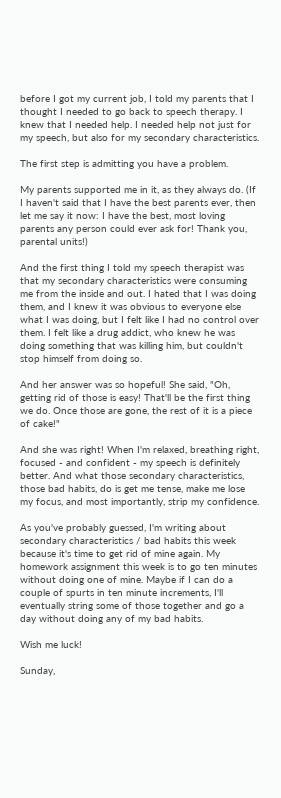before I got my current job, I told my parents that I thought I needed to go back to speech therapy. I knew that I needed help. I needed help not just for my speech, but also for my secondary characteristics.

The first step is admitting you have a problem.

My parents supported me in it, as they always do. (If I haven't said that I have the best parents ever, then let me say it now: I have the best, most loving parents any person could ever ask for! Thank you, parental units!)

And the first thing I told my speech therapist was that my secondary characteristics were consuming me from the inside and out. I hated that I was doing them, and I knew it was obvious to everyone else what I was doing, but I felt like I had no control over them. I felt like a drug addict, who knew he was doing something that was killing him, but couldn't stop himself from doing so.

And her answer was so hopeful! She said, "Oh, getting rid of those is easy! That'll be the first thing we do. Once those are gone, the rest of it is a piece of cake!"

And she was right! When I'm relaxed, breathing right, focused - and confident - my speech is definitely better. And what those secondary characteristics, those bad habits, do is get me tense, make me lose my focus, and most importantly, strip my confidence.

As you've probably guessed, I'm writing about secondary characteristics / bad habits this week because it's time to get rid of mine again. My homework assignment this week is to go ten minutes without doing one of mine. Maybe if I can do a couple of spurts in ten minute increments, I'll eventually string some of those together and go a day without doing any of my bad habits.

Wish me luck!

Sunday,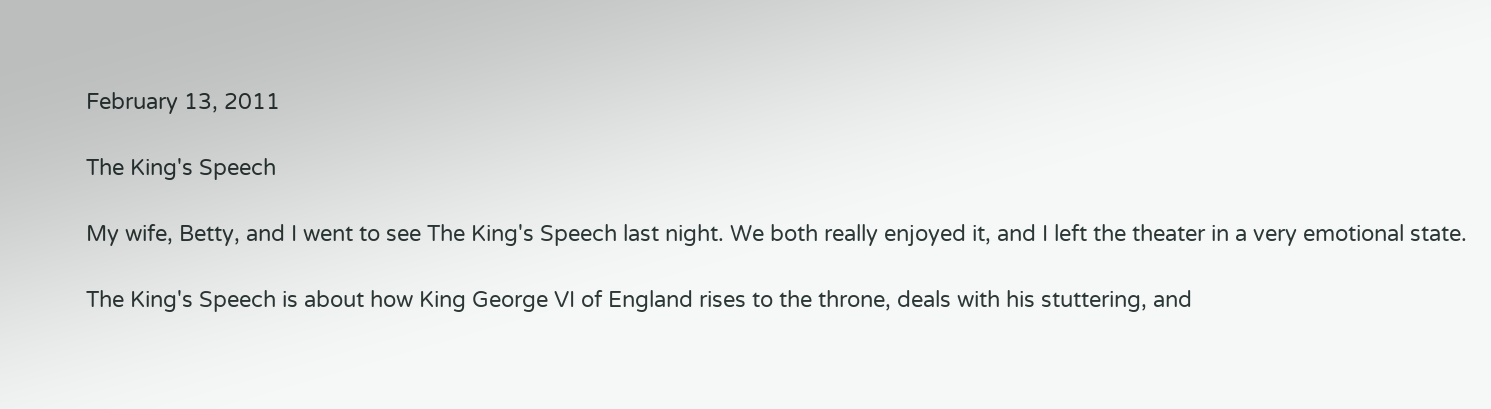February 13, 2011

The King's Speech

My wife, Betty, and I went to see The King's Speech last night. We both really enjoyed it, and I left the theater in a very emotional state.

The King's Speech is about how King George VI of England rises to the throne, deals with his stuttering, and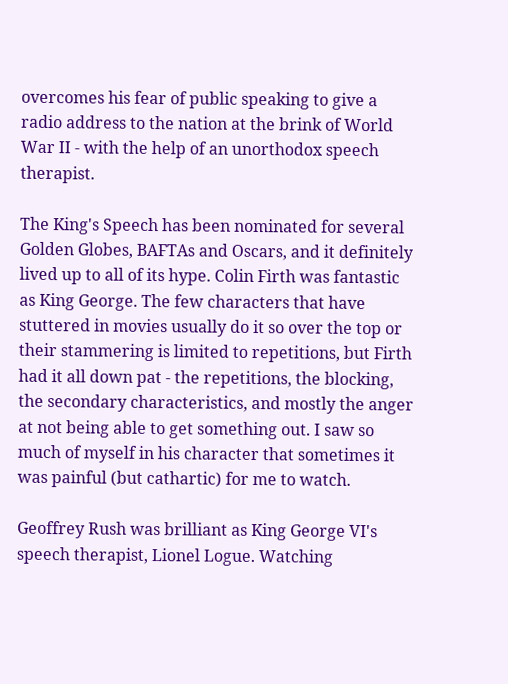overcomes his fear of public speaking to give a radio address to the nation at the brink of World War II - with the help of an unorthodox speech therapist.

The King's Speech has been nominated for several Golden Globes, BAFTAs and Oscars, and it definitely lived up to all of its hype. Colin Firth was fantastic as King George. The few characters that have stuttered in movies usually do it so over the top or their stammering is limited to repetitions, but Firth had it all down pat - the repetitions, the blocking, the secondary characteristics, and mostly the anger at not being able to get something out. I saw so much of myself in his character that sometimes it was painful (but cathartic) for me to watch.

Geoffrey Rush was brilliant as King George VI's speech therapist, Lionel Logue. Watching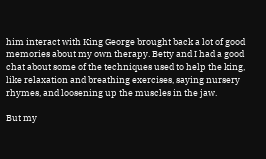him interact with King George brought back a lot of good memories about my own therapy. Betty and I had a good chat about some of the techniques used to help the king, like relaxation and breathing exercises, saying nursery rhymes, and loosening up the muscles in the jaw.

But my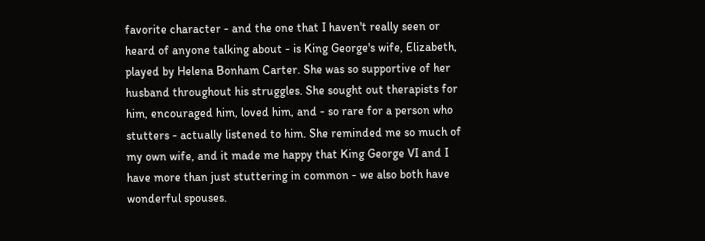favorite character - and the one that I haven't really seen or heard of anyone talking about - is King George's wife, Elizabeth, played by Helena Bonham Carter. She was so supportive of her husband throughout his struggles. She sought out therapists for him, encouraged him, loved him, and - so rare for a person who stutters - actually listened to him. She reminded me so much of my own wife, and it made me happy that King George VI and I have more than just stuttering in common - we also both have wonderful spouses.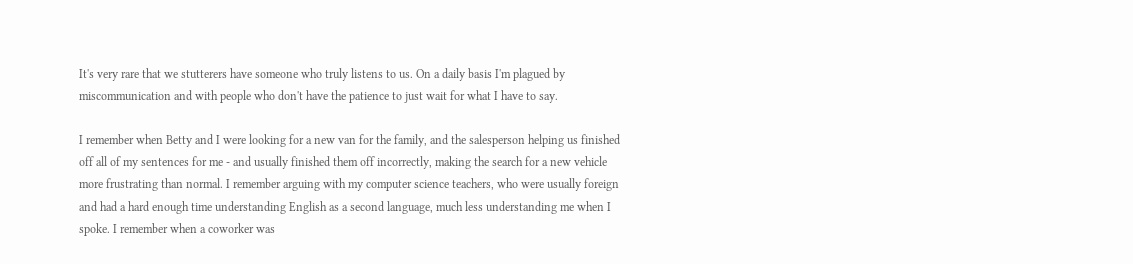It's very rare that we stutterers have someone who truly listens to us. On a daily basis I'm plagued by miscommunication and with people who don't have the patience to just wait for what I have to say.

I remember when Betty and I were looking for a new van for the family, and the salesperson helping us finished off all of my sentences for me - and usually finished them off incorrectly, making the search for a new vehicle more frustrating than normal. I remember arguing with my computer science teachers, who were usually foreign and had a hard enough time understanding English as a second language, much less understanding me when I spoke. I remember when a coworker was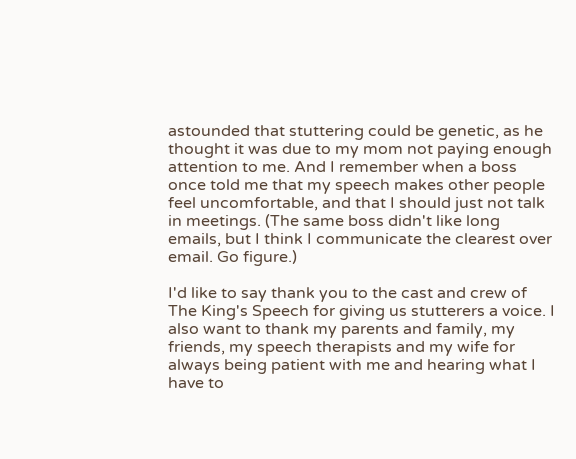astounded that stuttering could be genetic, as he thought it was due to my mom not paying enough attention to me. And I remember when a boss once told me that my speech makes other people feel uncomfortable, and that I should just not talk in meetings. (The same boss didn't like long emails, but I think I communicate the clearest over email. Go figure.)

I'd like to say thank you to the cast and crew of The King's Speech for giving us stutterers a voice. I also want to thank my parents and family, my friends, my speech therapists and my wife for always being patient with me and hearing what I have to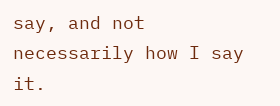say, and not necessarily how I say it.